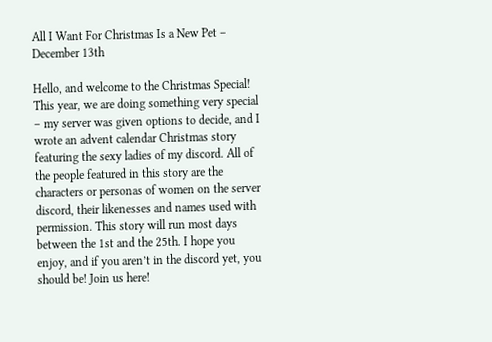All I Want For Christmas Is a New Pet – December 13th

Hello, and welcome to the Christmas Special! This year, we are doing something very special – my server was given options to decide, and I wrote an advent calendar Christmas story featuring the sexy ladies of my discord. All of the people featured in this story are the characters or personas of women on the server discord, their likenesses and names used with permission. This story will run most days between the 1st and the 25th. I hope you enjoy, and if you aren’t in the discord yet, you should be! Join us here!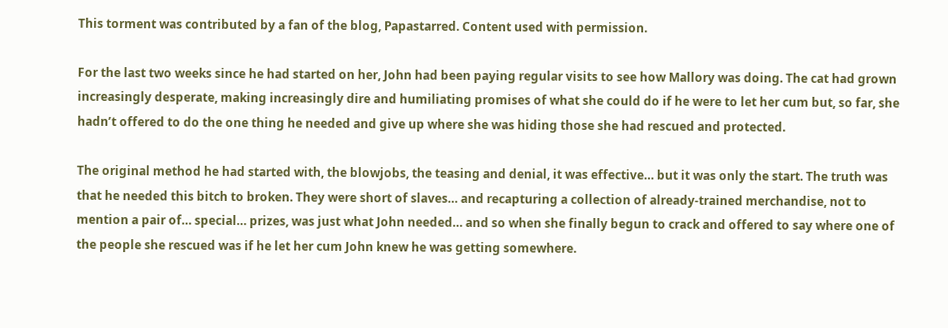This torment was contributed by a fan of the blog, Papastarred. Content used with permission.

For the last two weeks since he had started on her, John had been paying regular visits to see how Mallory was doing. The cat had grown increasingly desperate, making increasingly dire and humiliating promises of what she could do if he were to let her cum but, so far, she hadn’t offered to do the one thing he needed and give up where she was hiding those she had rescued and protected.

The original method he had started with, the blowjobs, the teasing and denial, it was effective… but it was only the start. The truth was that he needed this bitch to broken. They were short of slaves… and recapturing a collection of already-trained merchandise, not to mention a pair of… special… prizes, was just what John needed… and so when she finally begun to crack and offered to say where one of the people she rescued was if he let her cum John knew he was getting somewhere.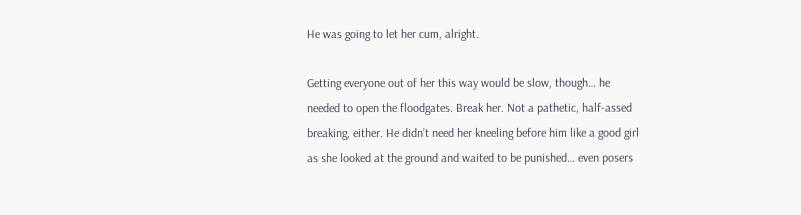He was going to let her cum, alright.

Getting everyone out of her this way would be slow, though… he needed to open the floodgates. Break her. Not a pathetic, half-assed breaking, either. He didn’t need her kneeling before him like a good girl as she looked at the ground and waited to be punished… even posers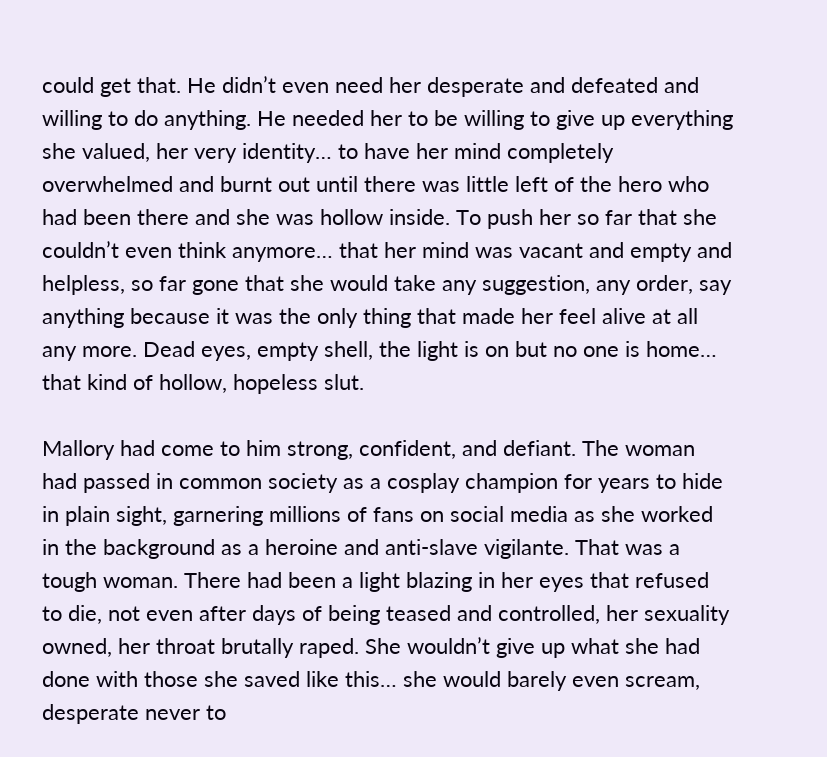could get that. He didn’t even need her desperate and defeated and willing to do anything. He needed her to be willing to give up everything she valued, her very identity… to have her mind completely overwhelmed and burnt out until there was little left of the hero who had been there and she was hollow inside. To push her so far that she couldn’t even think anymore… that her mind was vacant and empty and helpless, so far gone that she would take any suggestion, any order, say anything because it was the only thing that made her feel alive at all any more. Dead eyes, empty shell, the light is on but no one is home… that kind of hollow, hopeless slut.

Mallory had come to him strong, confident, and defiant. The woman had passed in common society as a cosplay champion for years to hide in plain sight, garnering millions of fans on social media as she worked in the background as a heroine and anti-slave vigilante. That was a tough woman. There had been a light blazing in her eyes that refused to die, not even after days of being teased and controlled, her sexuality owned, her throat brutally raped. She wouldn’t give up what she had done with those she saved like this… she would barely even scream, desperate never to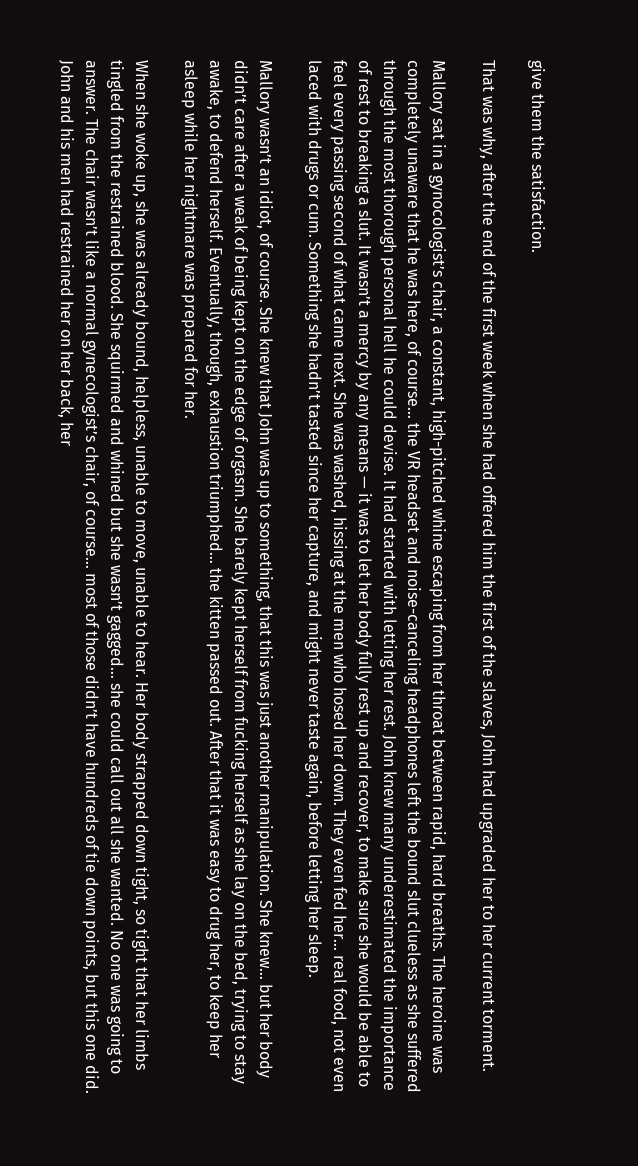give them the satisfaction.

That was why, after the end of the first week when she had offered him the first of the slaves, John had upgraded her to her current torment.

Mallory sat in a gynocologist’s chair, a constant, high-pitched whine escaping from her throat between rapid, hard breaths. The heroine was completely unaware that he was here, of course… the VR headset and noise-canceling headphones left the bound slut clueless as she suffered through the most thorough personal hell he could devise. It had started with letting her rest. John knew many underestimated the importance of rest to breaking a slut. It wasn’t a mercy by any means — it was to let her body fully rest up and recover, to make sure she would be able to feel every passing second of what came next. She was washed, hissing at the men who hosed her down. They even fed her… real food, not even laced with drugs or cum. Something she hadn’t tasted since her capture, and might never taste again, before letting her sleep.

Mallory wasn’t an idiot, of course. She knew that John was up to something, that this was just another manipulation. She knew… but her body didn’t care after a weak of being kept on the edge of orgasm. She barely kept herself from fucking herself as she lay on the bed, trying to stay awake, to defend herself. Eventually, though, exhaustion triumphed… the kitten passed out. After that it was easy to drug her, to keep her asleep while her nightmare was prepared for her.

When she woke up, she was already bound, helpless, unable to move, unable to hear. Her body strapped down tight, so tight that her limbs tingled from the restrained blood. She squirmed and whined but she wasn’t gagged… she could call out all she wanted. No one was going to answer. The chair wasn’t like a normal gynecologist’s chair, of course… most of those didn’t have hundreds of tie down points, but this one did. John and his men had restrained her on her back, her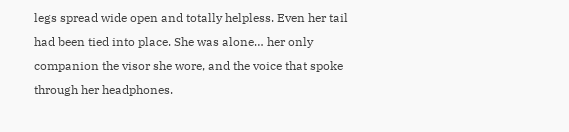legs spread wide open and totally helpless. Even her tail had been tied into place. She was alone… her only companion the visor she wore, and the voice that spoke through her headphones.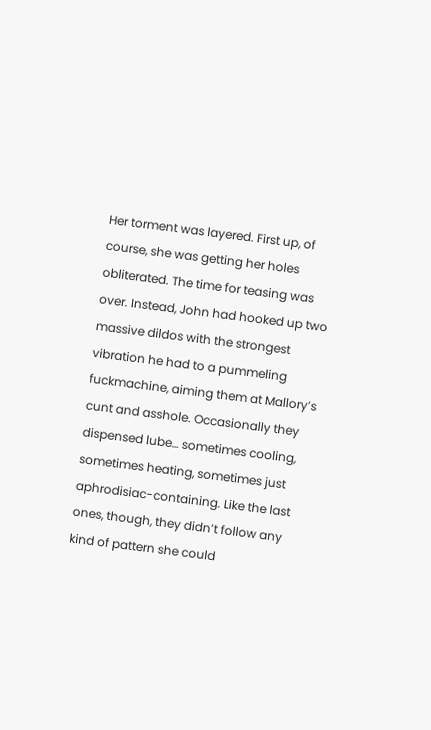Her torment was layered. First up, of course, she was getting her holes obliterated. The time for teasing was over. Instead, John had hooked up two massive dildos with the strongest vibration he had to a pummeling fuckmachine, aiming them at Mallory’s cunt and asshole. Occasionally they dispensed lube… sometimes cooling, sometimes heating, sometimes just aphrodisiac-containing. Like the last ones, though, they didn’t follow any kind of pattern she could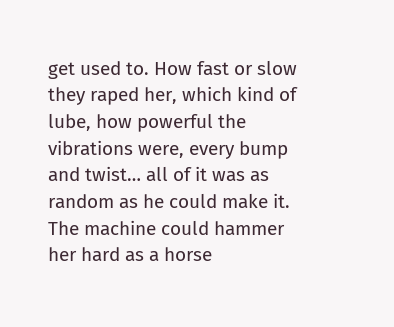get used to. How fast or slow they raped her, which kind of lube, how powerful the vibrations were, every bump and twist… all of it was as random as he could make it. The machine could hammer her hard as a horse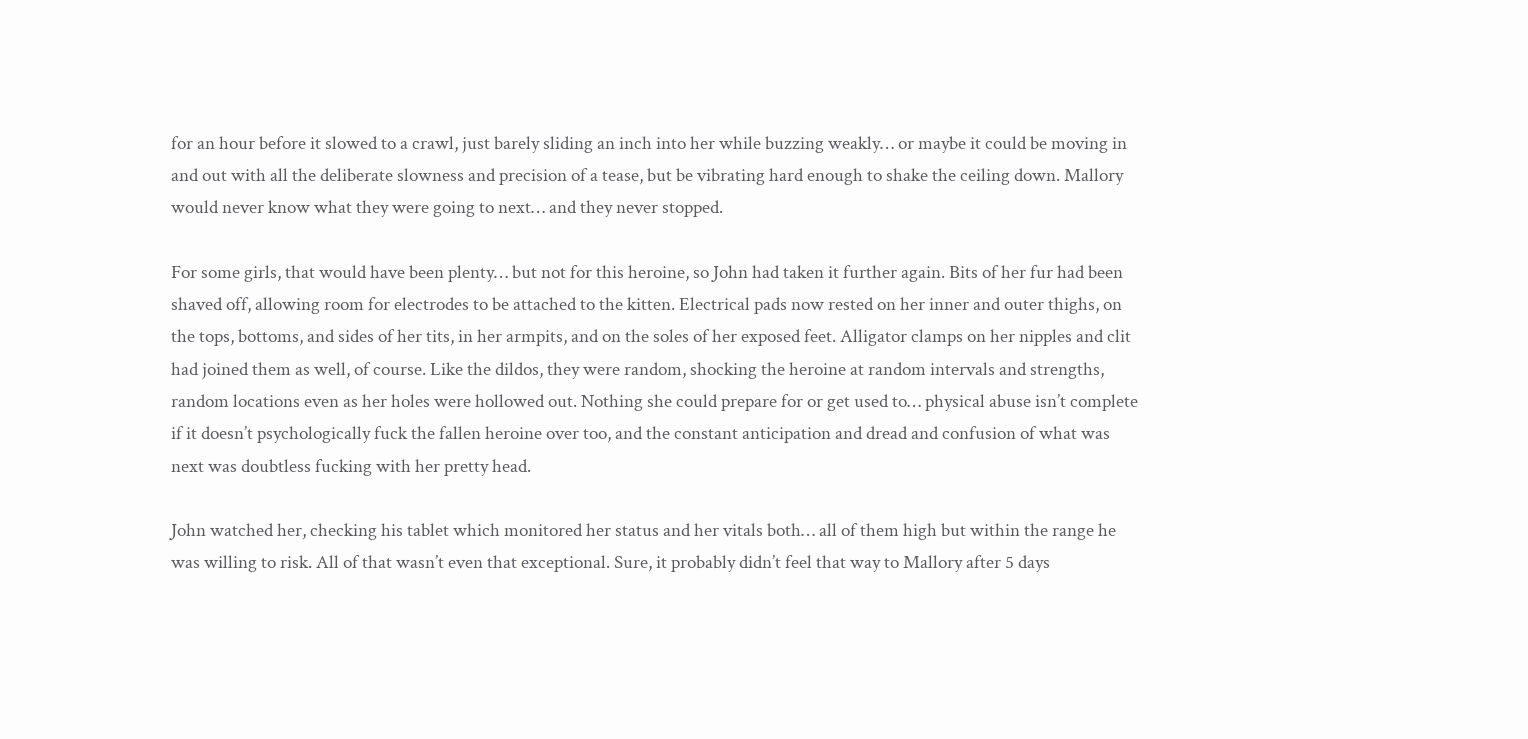for an hour before it slowed to a crawl, just barely sliding an inch into her while buzzing weakly… or maybe it could be moving in and out with all the deliberate slowness and precision of a tease, but be vibrating hard enough to shake the ceiling down. Mallory would never know what they were going to next… and they never stopped.

For some girls, that would have been plenty… but not for this heroine, so John had taken it further again. Bits of her fur had been shaved off, allowing room for electrodes to be attached to the kitten. Electrical pads now rested on her inner and outer thighs, on the tops, bottoms, and sides of her tits, in her armpits, and on the soles of her exposed feet. Alligator clamps on her nipples and clit had joined them as well, of course. Like the dildos, they were random, shocking the heroine at random intervals and strengths, random locations even as her holes were hollowed out. Nothing she could prepare for or get used to… physical abuse isn’t complete if it doesn’t psychologically fuck the fallen heroine over too, and the constant anticipation and dread and confusion of what was next was doubtless fucking with her pretty head.

John watched her, checking his tablet which monitored her status and her vitals both… all of them high but within the range he was willing to risk. All of that wasn’t even that exceptional. Sure, it probably didn’t feel that way to Mallory after 5 days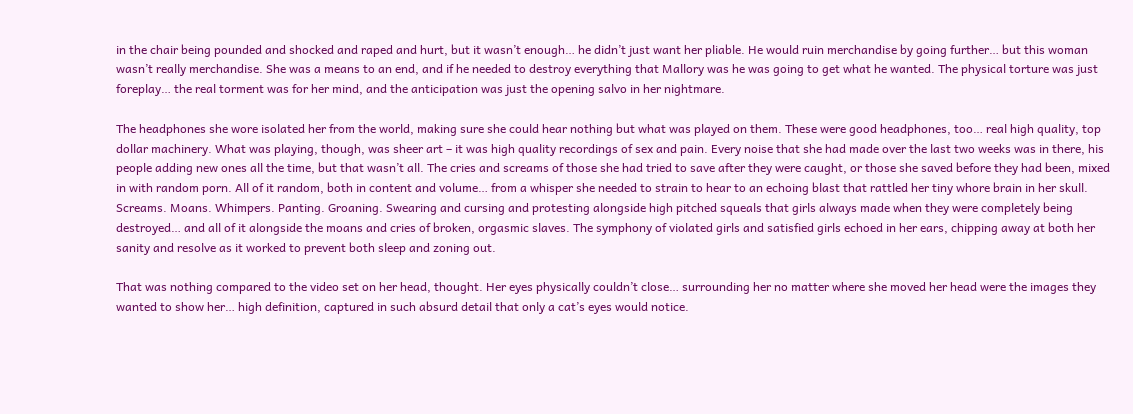in the chair being pounded and shocked and raped and hurt, but it wasn’t enough… he didn’t just want her pliable. He would ruin merchandise by going further… but this woman wasn’t really merchandise. She was a means to an end, and if he needed to destroy everything that Mallory was he was going to get what he wanted. The physical torture was just foreplay… the real torment was for her mind, and the anticipation was just the opening salvo in her nightmare.

The headphones she wore isolated her from the world, making sure she could hear nothing but what was played on them. These were good headphones, too… real high quality, top dollar machinery. What was playing, though, was sheer art – it was high quality recordings of sex and pain. Every noise that she had made over the last two weeks was in there, his people adding new ones all the time, but that wasn’t all. The cries and screams of those she had tried to save after they were caught, or those she saved before they had been, mixed in with random porn. All of it random, both in content and volume… from a whisper she needed to strain to hear to an echoing blast that rattled her tiny whore brain in her skull. Screams. Moans. Whimpers. Panting. Groaning. Swearing and cursing and protesting alongside high pitched squeals that girls always made when they were completely being destroyed… and all of it alongside the moans and cries of broken, orgasmic slaves. The symphony of violated girls and satisfied girls echoed in her ears, chipping away at both her sanity and resolve as it worked to prevent both sleep and zoning out.

That was nothing compared to the video set on her head, thought. Her eyes physically couldn’t close… surrounding her no matter where she moved her head were the images they wanted to show her… high definition, captured in such absurd detail that only a cat’s eyes would notice.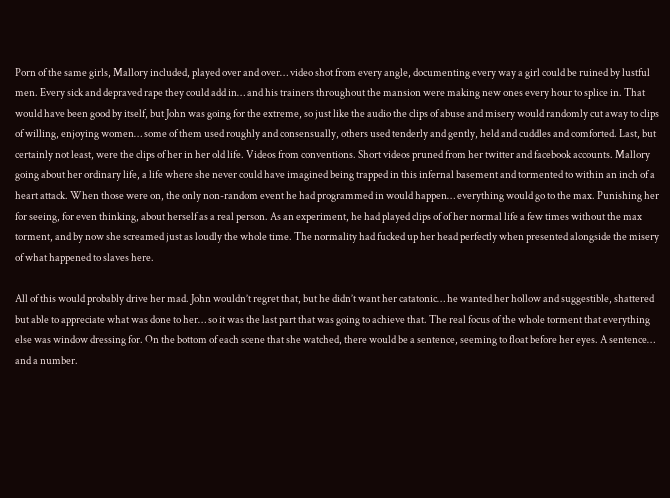Porn of the same girls, Mallory included, played over and over… video shot from every angle, documenting every way a girl could be ruined by lustful men. Every sick and depraved rape they could add in… and his trainers throughout the mansion were making new ones every hour to splice in. That would have been good by itself, but John was going for the extreme, so just like the audio the clips of abuse and misery would randomly cut away to clips of willing, enjoying women… some of them used roughly and consensually, others used tenderly and gently, held and cuddles and comforted. Last, but certainly not least, were the clips of her in her old life. Videos from conventions. Short videos pruned from her twitter and facebook accounts. Mallory going about her ordinary life, a life where she never could have imagined being trapped in this infernal basement and tormented to within an inch of a heart attack. When those were on, the only non-random event he had programmed in would happen… everything would go to the max. Punishing her for seeing, for even thinking, about herself as a real person. As an experiment, he had played clips of of her normal life a few times without the max torment, and by now she screamed just as loudly the whole time. The normality had fucked up her head perfectly when presented alongside the misery of what happened to slaves here.

All of this would probably drive her mad. John wouldn’t regret that, but he didn’t want her catatonic… he wanted her hollow and suggestible, shattered but able to appreciate what was done to her… so it was the last part that was going to achieve that. The real focus of the whole torment that everything else was window dressing for. On the bottom of each scene that she watched, there would be a sentence, seeming to float before her eyes. A sentence… and a number.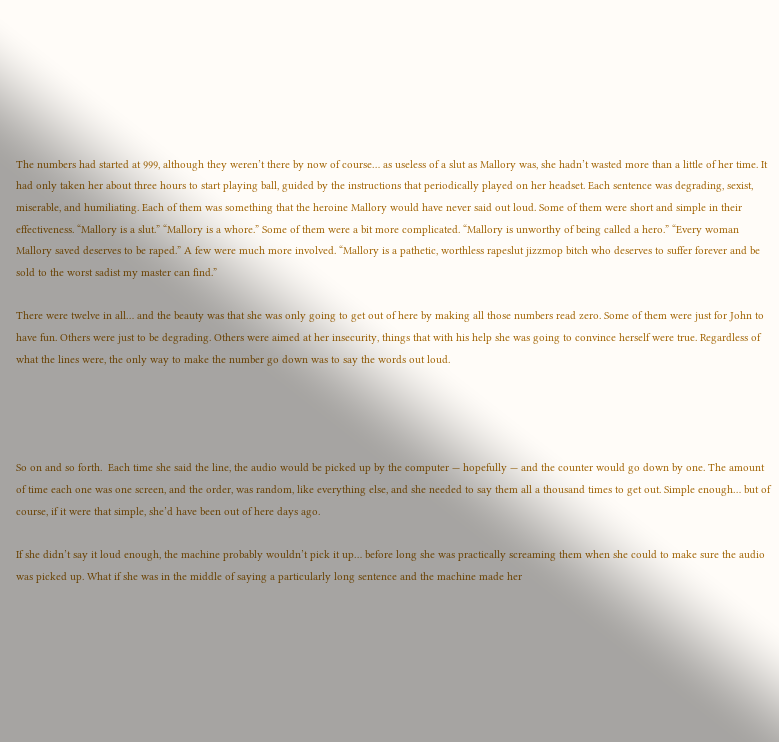The numbers had started at 999, although they weren’t there by now of course… as useless of a slut as Mallory was, she hadn’t wasted more than a little of her time. It had only taken her about three hours to start playing ball, guided by the instructions that periodically played on her headset. Each sentence was degrading, sexist, miserable, and humiliating. Each of them was something that the heroine Mallory would have never said out loud. Some of them were short and simple in their effectiveness. “Mallory is a slut.” “Mallory is a whore.” Some of them were a bit more complicated. “Mallory is unworthy of being called a hero.” “Every woman Mallory saved deserves to be raped.” A few were much more involved. “Mallory is a pathetic, worthless rapeslut jizzmop bitch who deserves to suffer forever and be sold to the worst sadist my master can find.”

There were twelve in all… and the beauty was that she was only going to get out of here by making all those numbers read zero. Some of them were just for John to have fun. Others were just to be degrading. Others were aimed at her insecurity, things that with his help she was going to convince herself were true. Regardless of what the lines were, the only way to make the number go down was to say the words out loud.




So on and so forth.  Each time she said the line, the audio would be picked up by the computer — hopefully — and the counter would go down by one. The amount of time each one was one screen, and the order, was random, like everything else, and she needed to say them all a thousand times to get out. Simple enough… but of course, if it were that simple, she’d have been out of here days ago.

If she didn’t say it loud enough, the machine probably wouldn’t pick it up… before long she was practically screaming them when she could to make sure the audio was picked up. What if she was in the middle of saying a particularly long sentence and the machine made her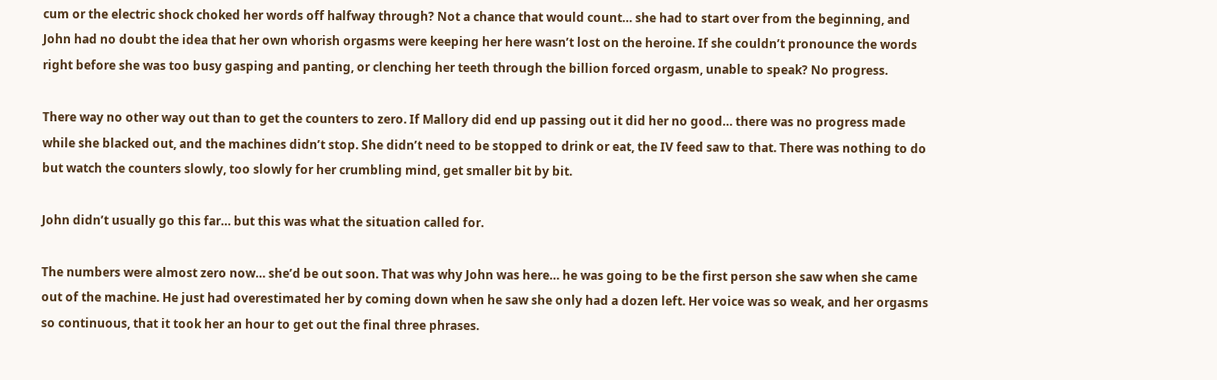cum or the electric shock choked her words off halfway through? Not a chance that would count… she had to start over from the beginning, and John had no doubt the idea that her own whorish orgasms were keeping her here wasn’t lost on the heroine. If she couldn’t pronounce the words right before she was too busy gasping and panting, or clenching her teeth through the billion forced orgasm, unable to speak? No progress.

There way no other way out than to get the counters to zero. If Mallory did end up passing out it did her no good… there was no progress made while she blacked out, and the machines didn’t stop. She didn’t need to be stopped to drink or eat, the IV feed saw to that. There was nothing to do but watch the counters slowly, too slowly for her crumbling mind, get smaller bit by bit.

John didn’t usually go this far… but this was what the situation called for.

The numbers were almost zero now… she’d be out soon. That was why John was here… he was going to be the first person she saw when she came out of the machine. He just had overestimated her by coming down when he saw she only had a dozen left. Her voice was so weak, and her orgasms so continuous, that it took her an hour to get out the final three phrases.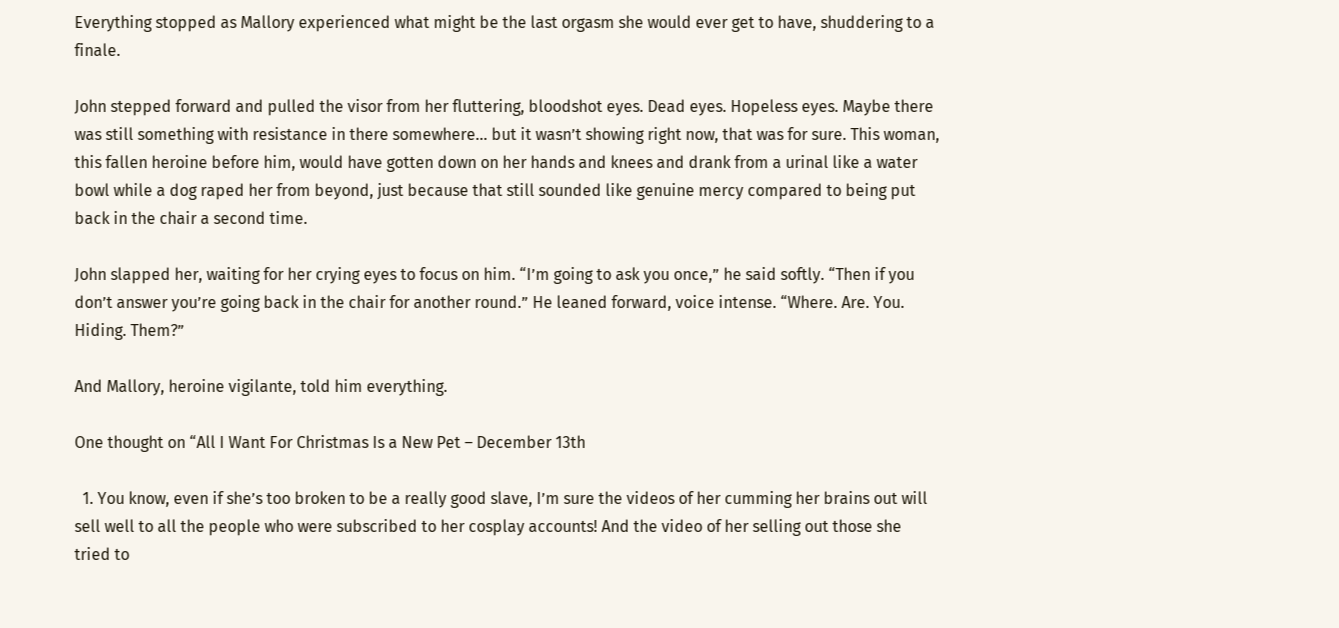Everything stopped as Mallory experienced what might be the last orgasm she would ever get to have, shuddering to a finale.

John stepped forward and pulled the visor from her fluttering, bloodshot eyes. Dead eyes. Hopeless eyes. Maybe there was still something with resistance in there somewhere… but it wasn’t showing right now, that was for sure. This woman, this fallen heroine before him, would have gotten down on her hands and knees and drank from a urinal like a water bowl while a dog raped her from beyond, just because that still sounded like genuine mercy compared to being put back in the chair a second time.

John slapped her, waiting for her crying eyes to focus on him. “I’m going to ask you once,” he said softly. “Then if you don’t answer you’re going back in the chair for another round.” He leaned forward, voice intense. “Where. Are. You. Hiding. Them?”

And Mallory, heroine vigilante, told him everything.

One thought on “All I Want For Christmas Is a New Pet – December 13th

  1. You know, even if she’s too broken to be a really good slave, I’m sure the videos of her cumming her brains out will sell well to all the people who were subscribed to her cosplay accounts! And the video of her selling out those she tried to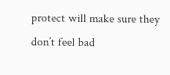protect will make sure they don’t feel bad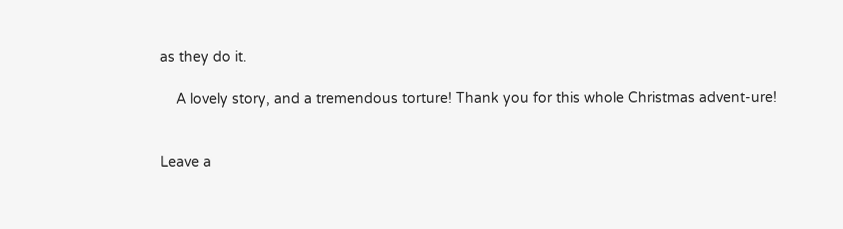as they do it.

    A lovely story, and a tremendous torture! Thank you for this whole Christmas advent-ure!


Leave a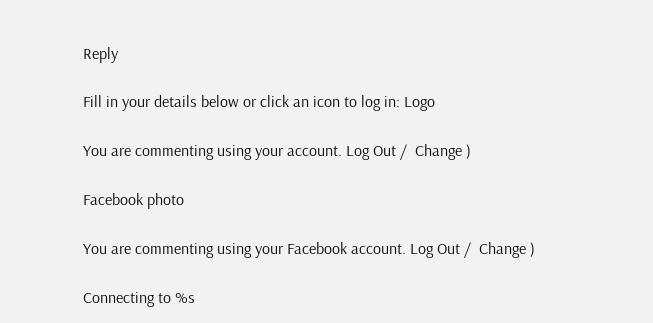Reply

Fill in your details below or click an icon to log in: Logo

You are commenting using your account. Log Out /  Change )

Facebook photo

You are commenting using your Facebook account. Log Out /  Change )

Connecting to %s